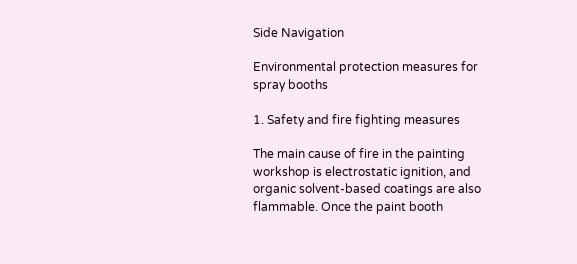Side Navigation

Environmental protection measures for spray booths

1. Safety and fire fighting measures

The main cause of fire in the painting workshop is electrostatic ignition, and organic solvent-based coatings are also flammable. Once the paint booth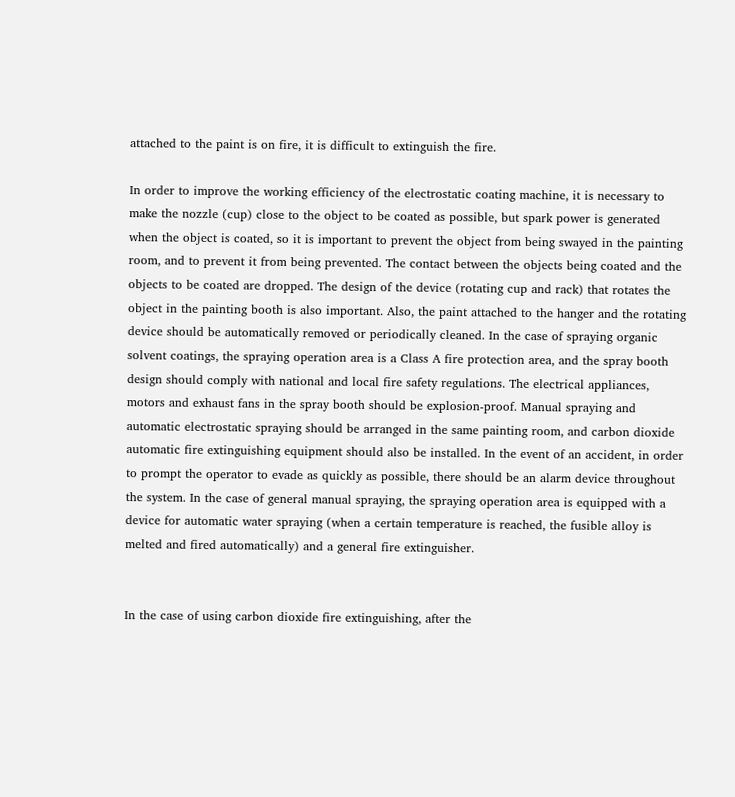attached to the paint is on fire, it is difficult to extinguish the fire.

In order to improve the working efficiency of the electrostatic coating machine, it is necessary to make the nozzle (cup) close to the object to be coated as possible, but spark power is generated when the object is coated, so it is important to prevent the object from being swayed in the painting room, and to prevent it from being prevented. The contact between the objects being coated and the objects to be coated are dropped. The design of the device (rotating cup and rack) that rotates the object in the painting booth is also important. Also, the paint attached to the hanger and the rotating device should be automatically removed or periodically cleaned. In the case of spraying organic solvent coatings, the spraying operation area is a Class A fire protection area, and the spray booth design should comply with national and local fire safety regulations. The electrical appliances, motors and exhaust fans in the spray booth should be explosion-proof. Manual spraying and automatic electrostatic spraying should be arranged in the same painting room, and carbon dioxide automatic fire extinguishing equipment should also be installed. In the event of an accident, in order to prompt the operator to evade as quickly as possible, there should be an alarm device throughout the system. In the case of general manual spraying, the spraying operation area is equipped with a device for automatic water spraying (when a certain temperature is reached, the fusible alloy is melted and fired automatically) and a general fire extinguisher.


In the case of using carbon dioxide fire extinguishing, after the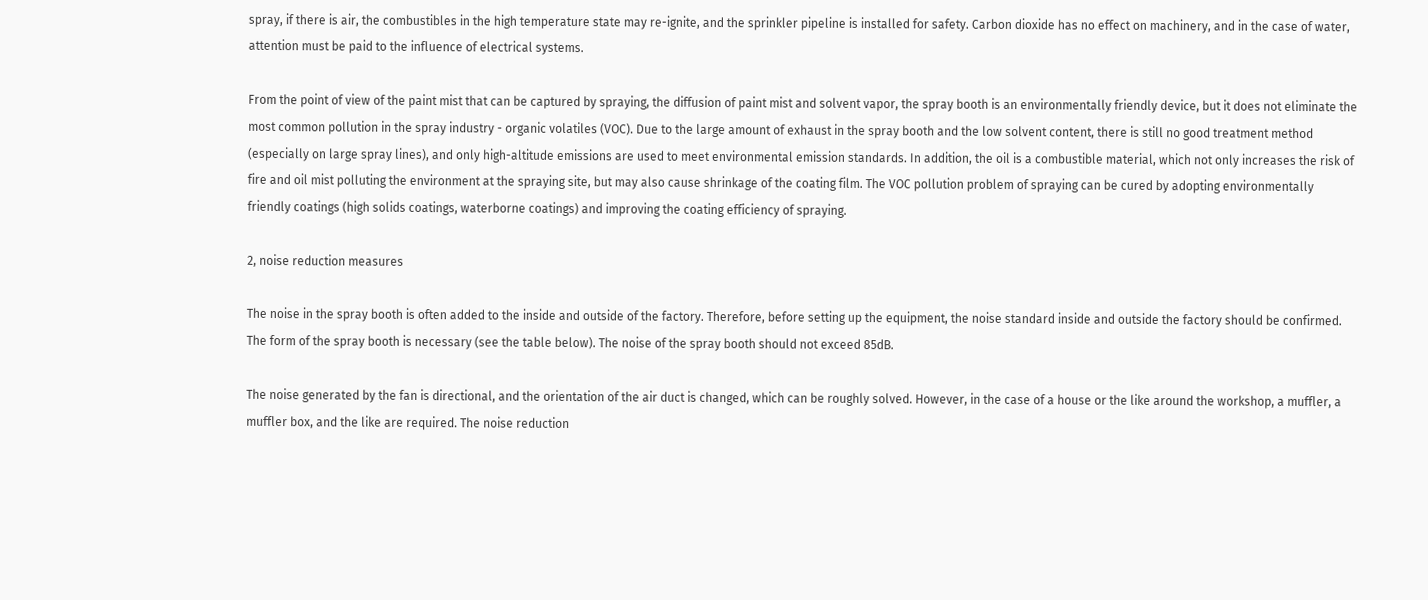spray, if there is air, the combustibles in the high temperature state may re-ignite, and the sprinkler pipeline is installed for safety. Carbon dioxide has no effect on machinery, and in the case of water, attention must be paid to the influence of electrical systems.

From the point of view of the paint mist that can be captured by spraying, the diffusion of paint mist and solvent vapor, the spray booth is an environmentally friendly device, but it does not eliminate the most common pollution in the spray industry - organic volatiles (VOC). Due to the large amount of exhaust in the spray booth and the low solvent content, there is still no good treatment method (especially on large spray lines), and only high-altitude emissions are used to meet environmental emission standards. In addition, the oil is a combustible material, which not only increases the risk of fire and oil mist polluting the environment at the spraying site, but may also cause shrinkage of the coating film. The VOC pollution problem of spraying can be cured by adopting environmentally friendly coatings (high solids coatings, waterborne coatings) and improving the coating efficiency of spraying.

2, noise reduction measures

The noise in the spray booth is often added to the inside and outside of the factory. Therefore, before setting up the equipment, the noise standard inside and outside the factory should be confirmed. The form of the spray booth is necessary (see the table below). The noise of the spray booth should not exceed 85dB.

The noise generated by the fan is directional, and the orientation of the air duct is changed, which can be roughly solved. However, in the case of a house or the like around the workshop, a muffler, a muffler box, and the like are required. The noise reduction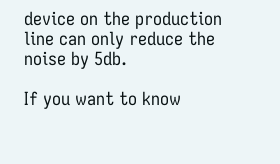device on the production line can only reduce the noise by 5db.

If you want to know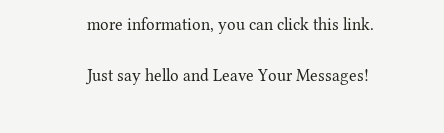more information, you can click this link.

Just say hello and Leave Your Messages!